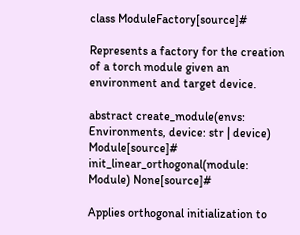class ModuleFactory[source]#

Represents a factory for the creation of a torch module given an environment and target device.

abstract create_module(envs: Environments, device: str | device) Module[source]#
init_linear_orthogonal(module: Module) None[source]#

Applies orthogonal initialization to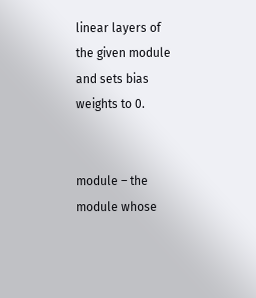linear layers of the given module and sets bias weights to 0.


module – the module whose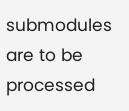submodules are to be processed